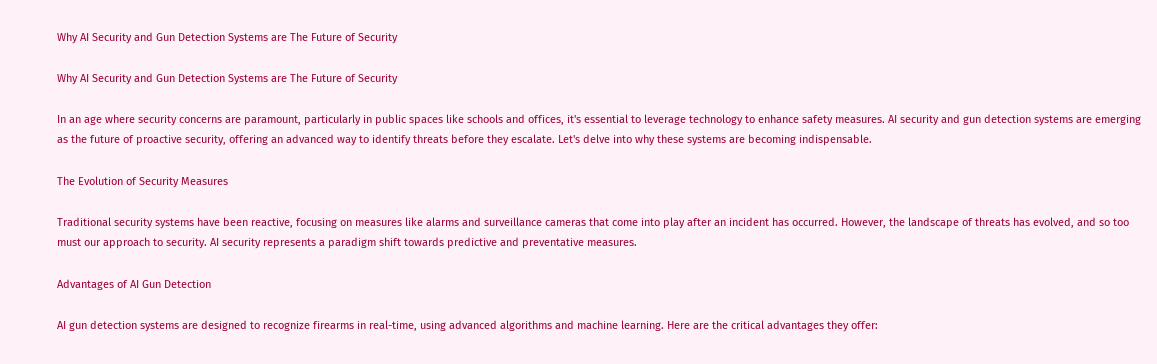Why AI Security and Gun Detection Systems are The Future of Security

Why AI Security and Gun Detection Systems are The Future of Security

In an age where security concerns are paramount, particularly in public spaces like schools and offices, it's essential to leverage technology to enhance safety measures. AI security and gun detection systems are emerging as the future of proactive security, offering an advanced way to identify threats before they escalate. Let's delve into why these systems are becoming indispensable.

The Evolution of Security Measures

Traditional security systems have been reactive, focusing on measures like alarms and surveillance cameras that come into play after an incident has occurred. However, the landscape of threats has evolved, and so too must our approach to security. AI security represents a paradigm shift towards predictive and preventative measures.

Advantages of AI Gun Detection

AI gun detection systems are designed to recognize firearms in real-time, using advanced algorithms and machine learning. Here are the critical advantages they offer: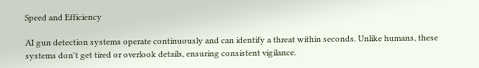Speed and Efficiency

AI gun detection systems operate continuously and can identify a threat within seconds. Unlike humans, these systems don't get tired or overlook details, ensuring consistent vigilance.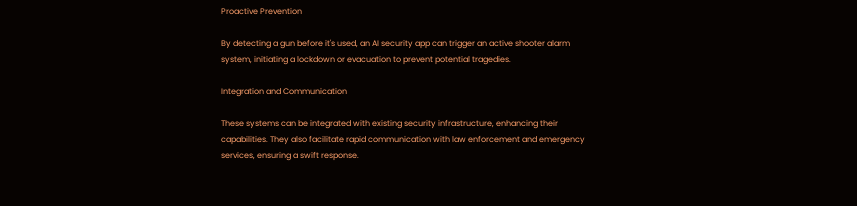Proactive Prevention

By detecting a gun before it's used, an AI security app can trigger an active shooter alarm system, initiating a lockdown or evacuation to prevent potential tragedies.

Integration and Communication

These systems can be integrated with existing security infrastructure, enhancing their capabilities. They also facilitate rapid communication with law enforcement and emergency services, ensuring a swift response.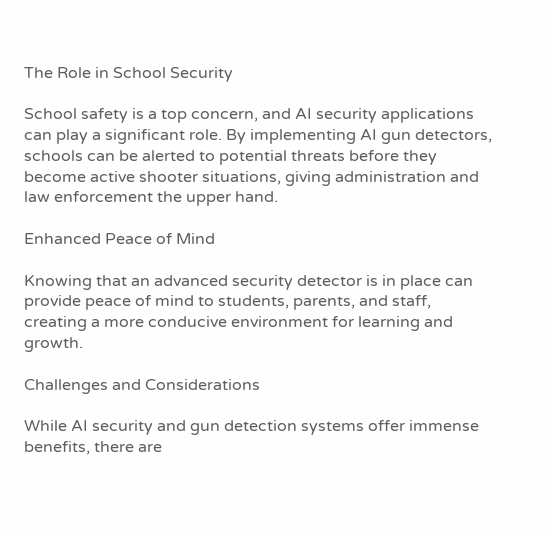The Role in School Security

School safety is a top concern, and AI security applications can play a significant role. By implementing AI gun detectors, schools can be alerted to potential threats before they become active shooter situations, giving administration and law enforcement the upper hand.

Enhanced Peace of Mind

Knowing that an advanced security detector is in place can provide peace of mind to students, parents, and staff, creating a more conducive environment for learning and growth.

Challenges and Considerations

While AI security and gun detection systems offer immense benefits, there are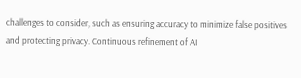challenges to consider, such as ensuring accuracy to minimize false positives and protecting privacy. Continuous refinement of AI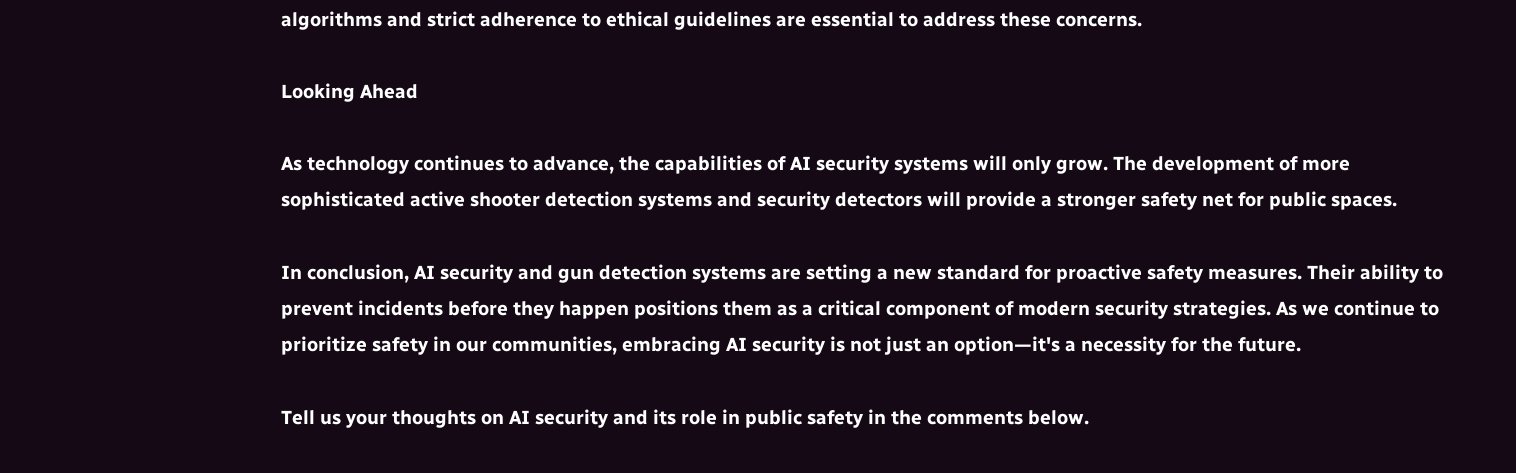algorithms and strict adherence to ethical guidelines are essential to address these concerns.

Looking Ahead

As technology continues to advance, the capabilities of AI security systems will only grow. The development of more sophisticated active shooter detection systems and security detectors will provide a stronger safety net for public spaces.

In conclusion, AI security and gun detection systems are setting a new standard for proactive safety measures. Their ability to prevent incidents before they happen positions them as a critical component of modern security strategies. As we continue to prioritize safety in our communities, embracing AI security is not just an option—it's a necessity for the future.

Tell us your thoughts on AI security and its role in public safety in the comments below.